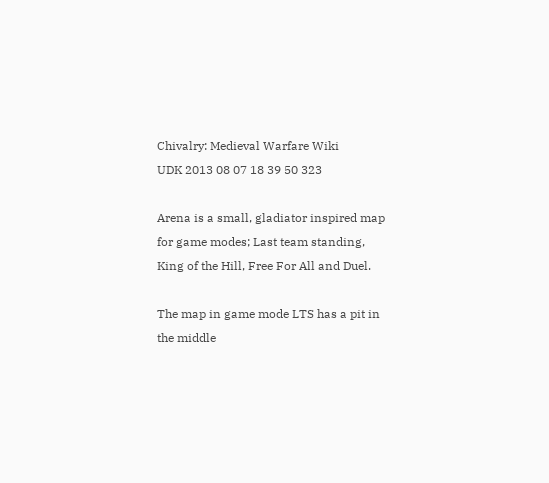Chivalry: Medieval Warfare Wiki
UDK 2013 08 07 18 39 50 323

Arena is a small, gladiator inspired map for game modes; Last team standing, King of the Hill, Free For All and Duel.

The map in game mode LTS has a pit in the middle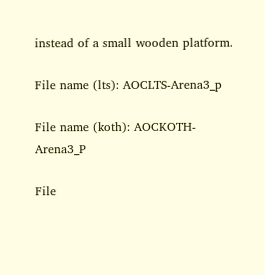instead of a small wooden platform.

File name (lts): AOCLTS-Arena3_p

File name (koth): AOCKOTH-Arena3_P

File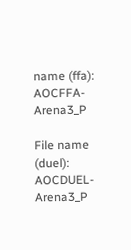name (ffa): AOCFFA-Arena3_P

File name (duel): AOCDUEL-Arena3_P